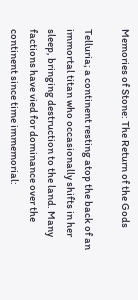Memories of Stone: The Return of the Gods

Telluria; a continent resting atop the back of an immortal titan who occasionally shifts in her sleep, bringing destruction to the land. Many factions have vied for dominance over the continent since time immemorial: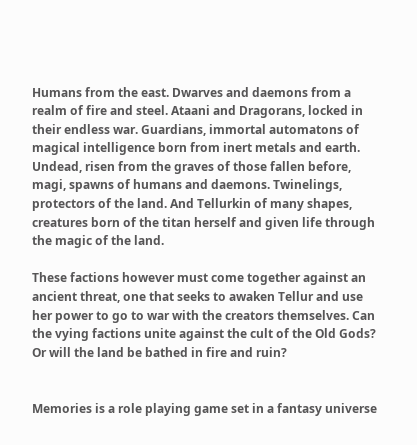Humans from the east. Dwarves and daemons from a realm of fire and steel. Ataani and Dragorans, locked in their endless war. Guardians, immortal automatons of magical intelligence born from inert metals and earth. Undead, risen from the graves of those fallen before, magi, spawns of humans and daemons. Twinelings, protectors of the land. And Tellurkin of many shapes, creatures born of the titan herself and given life through the magic of the land.

These factions however must come together against an ancient threat, one that seeks to awaken Tellur and use her power to go to war with the creators themselves. Can the vying factions unite against the cult of the Old Gods? Or will the land be bathed in fire and ruin?


Memories is a role playing game set in a fantasy universe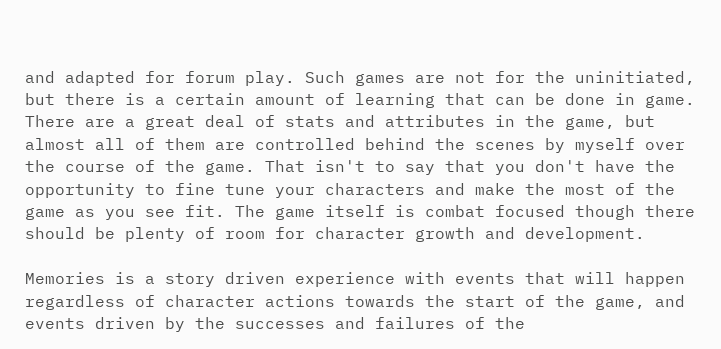and adapted for forum play. Such games are not for the uninitiated, but there is a certain amount of learning that can be done in game. There are a great deal of stats and attributes in the game, but almost all of them are controlled behind the scenes by myself over the course of the game. That isn't to say that you don't have the opportunity to fine tune your characters and make the most of the game as you see fit. The game itself is combat focused though there should be plenty of room for character growth and development.

Memories is a story driven experience with events that will happen regardless of character actions towards the start of the game, and events driven by the successes and failures of the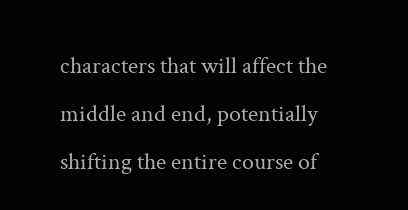characters that will affect the middle and end, potentially shifting the entire course of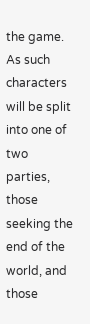the game. As such characters will be split into one of two parties, those seeking the end of the world, and those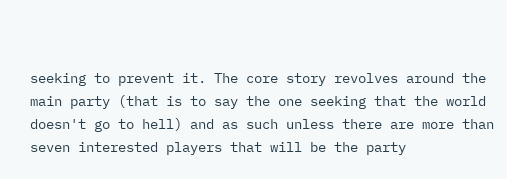seeking to prevent it. The core story revolves around the main party (that is to say the one seeking that the world doesn't go to hell) and as such unless there are more than seven interested players that will be the party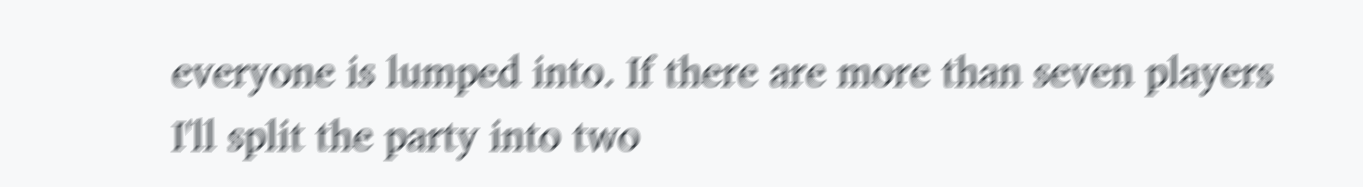everyone is lumped into. If there are more than seven players I'll split the party into two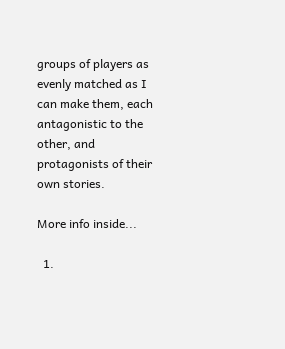groups of players as evenly matched as I can make them, each antagonistic to the other, and protagonists of their own stories.

More info inside...

  1.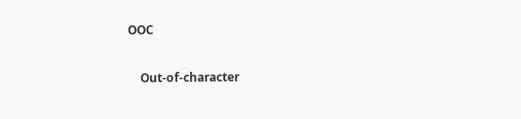OOC

    Out-of-character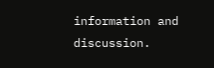information and discussion.